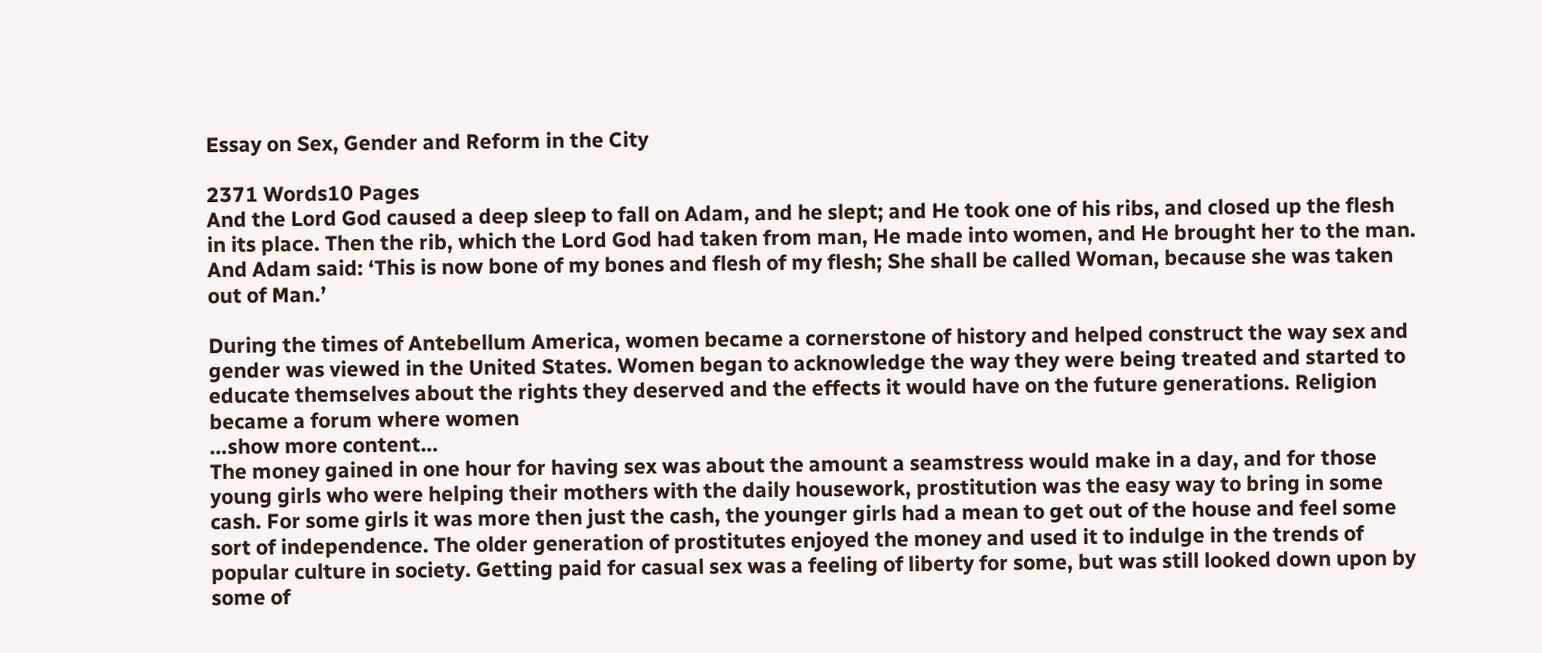Essay on Sex, Gender and Reform in the City

2371 Words10 Pages
And the Lord God caused a deep sleep to fall on Adam, and he slept; and He took one of his ribs, and closed up the flesh in its place. Then the rib, which the Lord God had taken from man, He made into women, and He brought her to the man. And Adam said: ‘This is now bone of my bones and flesh of my flesh; She shall be called Woman, because she was taken out of Man.’

During the times of Antebellum America, women became a cornerstone of history and helped construct the way sex and gender was viewed in the United States. Women began to acknowledge the way they were being treated and started to educate themselves about the rights they deserved and the effects it would have on the future generations. Religion became a forum where women
…show more content…
The money gained in one hour for having sex was about the amount a seamstress would make in a day, and for those young girls who were helping their mothers with the daily housework, prostitution was the easy way to bring in some cash. For some girls it was more then just the cash, the younger girls had a mean to get out of the house and feel some sort of independence. The older generation of prostitutes enjoyed the money and used it to indulge in the trends of popular culture in society. Getting paid for casual sex was a feeling of liberty for some, but was still looked down upon by some of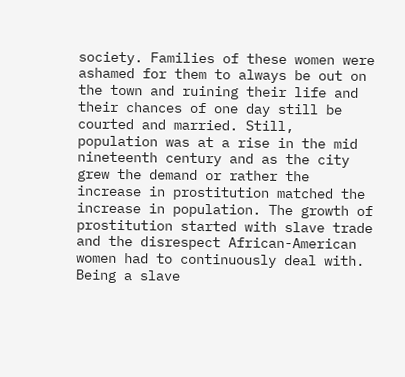society. Families of these women were ashamed for them to always be out on the town and ruining their life and their chances of one day still be courted and married. Still, population was at a rise in the mid nineteenth century and as the city grew the demand or rather the increase in prostitution matched the increase in population. The growth of prostitution started with slave trade and the disrespect African-American women had to continuously deal with. Being a slave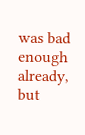was bad enough already, but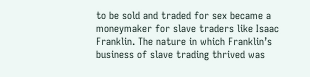to be sold and traded for sex became a moneymaker for slave traders like Isaac Franklin. The nature in which Franklin’s business of slave trading thrived was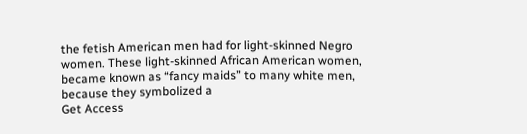the fetish American men had for light-skinned Negro women. These light-skinned African American women, became known as “fancy maids” to many white men, because they symbolized a
Get Access